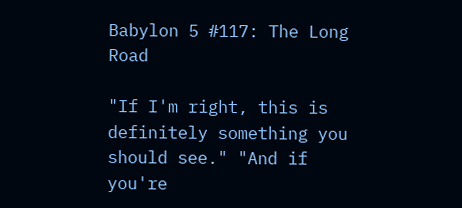Babylon 5 #117: The Long Road

"If I'm right, this is definitely something you should see." "And if you're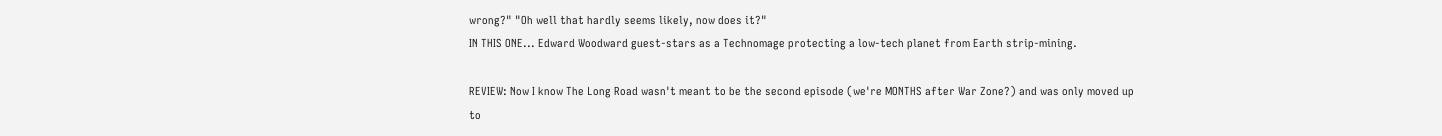wrong?" "Oh well that hardly seems likely, now does it?"
IN THIS ONE... Edward Woodward guest-stars as a Technomage protecting a low-tech planet from Earth strip-mining.

REVIEW: Now I know The Long Road wasn't meant to be the second episode (we're MONTHS after War Zone?) and was only moved up to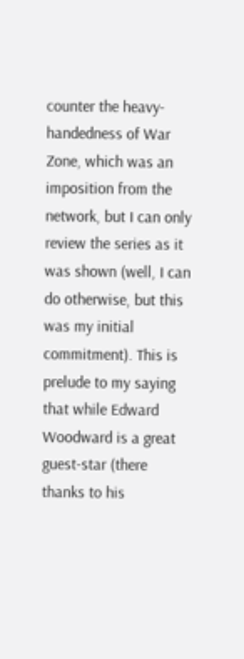counter the heavy-handedness of War Zone, which was an imposition from the network, but I can only review the series as it was shown (well, I can do otherwise, but this was my initial commitment). This is prelude to my saying that while Edward Woodward is a great guest-star (there thanks to his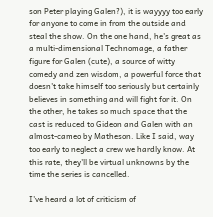son Peter playing Galen?), it is wayyyy too early for anyone to come in from the outside and steal the show. On the one hand, he's great as a multi-dimensional Technomage, a father figure for Galen (cute), a source of witty comedy and zen wisdom, a powerful force that doesn't take himself too seriously but certainly believes in something and will fight for it. On the other, he takes so much space that the cast is reduced to Gideon and Galen with an almost-cameo by Matheson. Like I said, way too early to neglect a crew we hardly know. At this rate, they'll be virtual unknowns by the time the series is cancelled.

I've heard a lot of criticism of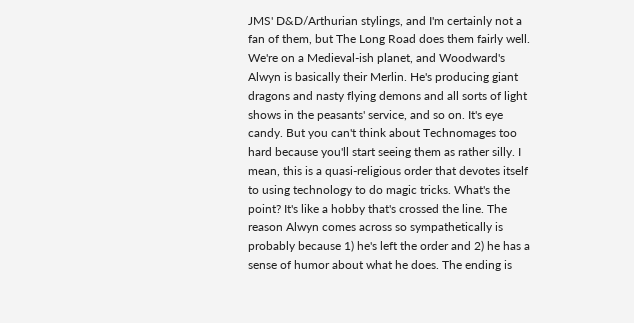JMS' D&D/Arthurian stylings, and I'm certainly not a fan of them, but The Long Road does them fairly well. We're on a Medieval-ish planet, and Woodward's Alwyn is basically their Merlin. He's producing giant dragons and nasty flying demons and all sorts of light shows in the peasants' service, and so on. It's eye candy. But you can't think about Technomages too hard because you'll start seeing them as rather silly. I mean, this is a quasi-religious order that devotes itself to using technology to do magic tricks. What's the point? It's like a hobby that's crossed the line. The reason Alwyn comes across so sympathetically is probably because 1) he's left the order and 2) he has a sense of humor about what he does. The ending is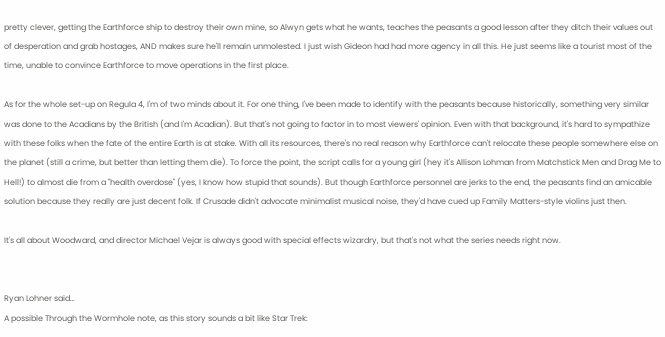pretty clever, getting the Earthforce ship to destroy their own mine, so Alwyn gets what he wants, teaches the peasants a good lesson after they ditch their values out of desperation and grab hostages, AND makes sure he'll remain unmolested. I just wish Gideon had had more agency in all this. He just seems like a tourist most of the time, unable to convince Earthforce to move operations in the first place.

As for the whole set-up on Regula 4, I'm of two minds about it. For one thing, I've been made to identify with the peasants because historically, something very similar was done to the Acadians by the British (and I'm Acadian). But that's not going to factor in to most viewers' opinion. Even with that background, it's hard to sympathize with these folks when the fate of the entire Earth is at stake. With all its resources, there's no real reason why Earthforce can't relocate these people somewhere else on the planet (still a crime, but better than letting them die). To force the point, the script calls for a young girl (hey it's Allison Lohman from Matchstick Men and Drag Me to Hell!) to almost die from a "health overdose" (yes, I know how stupid that sounds). But though Earthforce personnel are jerks to the end, the peasants find an amicable solution because they really are just decent folk. If Crusade didn't advocate minimalist musical noise, they'd have cued up Family Matters-style violins just then.

It's all about Woodward, and director Michael Vejar is always good with special effects wizardry, but that's not what the series needs right now.


Ryan Lohner said…
A possible Through the Wormhole note, as this story sounds a bit like Star Trek: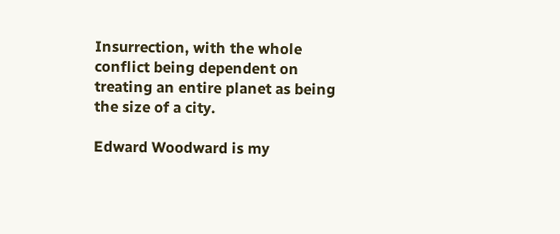Insurrection, with the whole conflict being dependent on treating an entire planet as being the size of a city.

Edward Woodward is my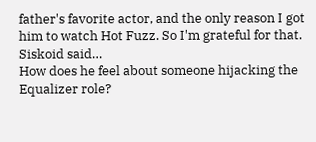father's favorite actor, and the only reason I got him to watch Hot Fuzz. So I'm grateful for that.
Siskoid said…
How does he feel about someone hijacking the Equalizer role?